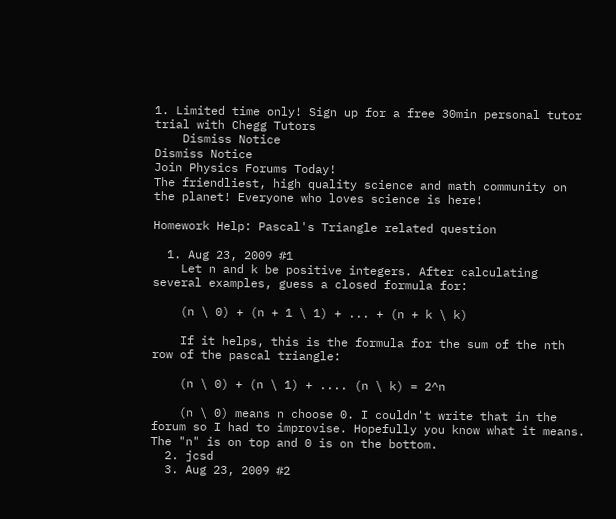1. Limited time only! Sign up for a free 30min personal tutor trial with Chegg Tutors
    Dismiss Notice
Dismiss Notice
Join Physics Forums Today!
The friendliest, high quality science and math community on the planet! Everyone who loves science is here!

Homework Help: Pascal's Triangle related question

  1. Aug 23, 2009 #1
    Let n and k be positive integers. After calculating several examples, guess a closed formula for:

    (n \ 0) + (n + 1 \ 1) + ... + (n + k \ k)

    If it helps, this is the formula for the sum of the nth row of the pascal triangle:

    (n \ 0) + (n \ 1) + .... (n \ k) = 2^n

    (n \ 0) means n choose 0. I couldn't write that in the forum so I had to improvise. Hopefully you know what it means. The "n" is on top and 0 is on the bottom.
  2. jcsd
  3. Aug 23, 2009 #2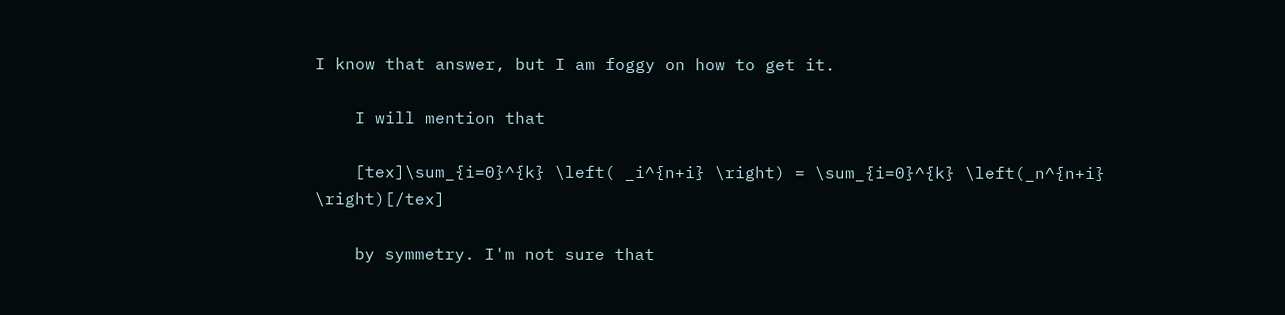I know that answer, but I am foggy on how to get it.

    I will mention that

    [tex]\sum_{i=0}^{k} \left( _i^{n+i} \right) = \sum_{i=0}^{k} \left(_n^{n+i} \right)[/tex]

    by symmetry. I'm not sure that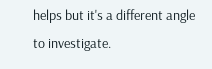helps but it's a different angle to investigate.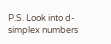P.S. Look into d-simplex numbers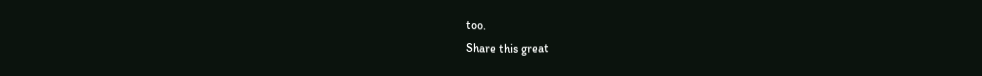too.
Share this great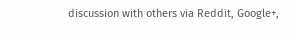discussion with others via Reddit, Google+,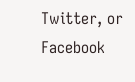Twitter, or Facebook